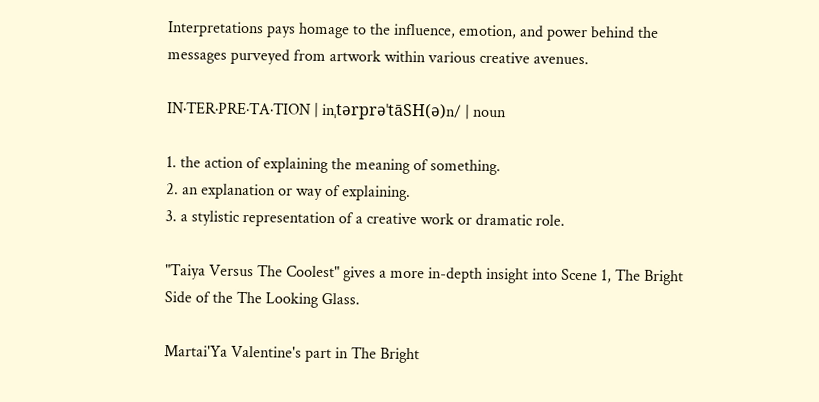Interpretations pays homage to the influence, emotion, and power behind the messages purveyed from artwork within various creative avenues.

IN·TER·PRE·TA·TION | inˌtərprəˈtāSH(ə)n/ | noun

1. the action of explaining the meaning of something.
2. an explanation or way of explaining.
3. a stylistic representation of a creative work or dramatic role.

"Taiya Versus The Coolest" gives a more in-depth insight into Scene 1, The Bright Side of the The Looking Glass.

Martai'Ya Valentine's part in The Bright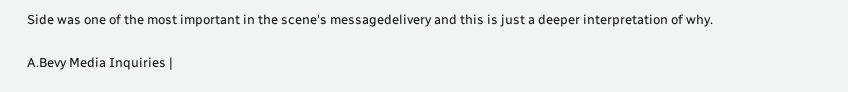Side was one of the most important in the scene's messagedelivery and this is just a deeper interpretation of why.

A.Bevy Media Inquiries |